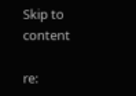Skip to content

re: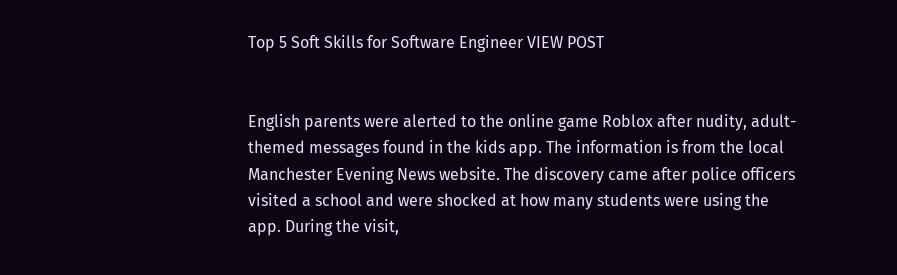Top 5 Soft Skills for Software Engineer VIEW POST


English parents were alerted to the online game Roblox after nudity, adult-themed messages found in the kids app. The information is from the local Manchester Evening News website. The discovery came after police officers visited a school and were shocked at how many students were using the app. During the visit,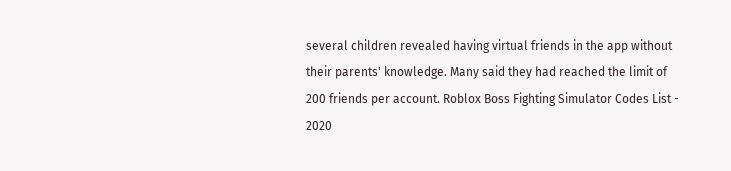several children revealed having virtual friends in the app without their parents' knowledge. Many said they had reached the limit of 200 friends per account. Roblox Boss Fighting Simulator Codes List - 2020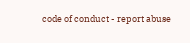code of conduct - report abuse